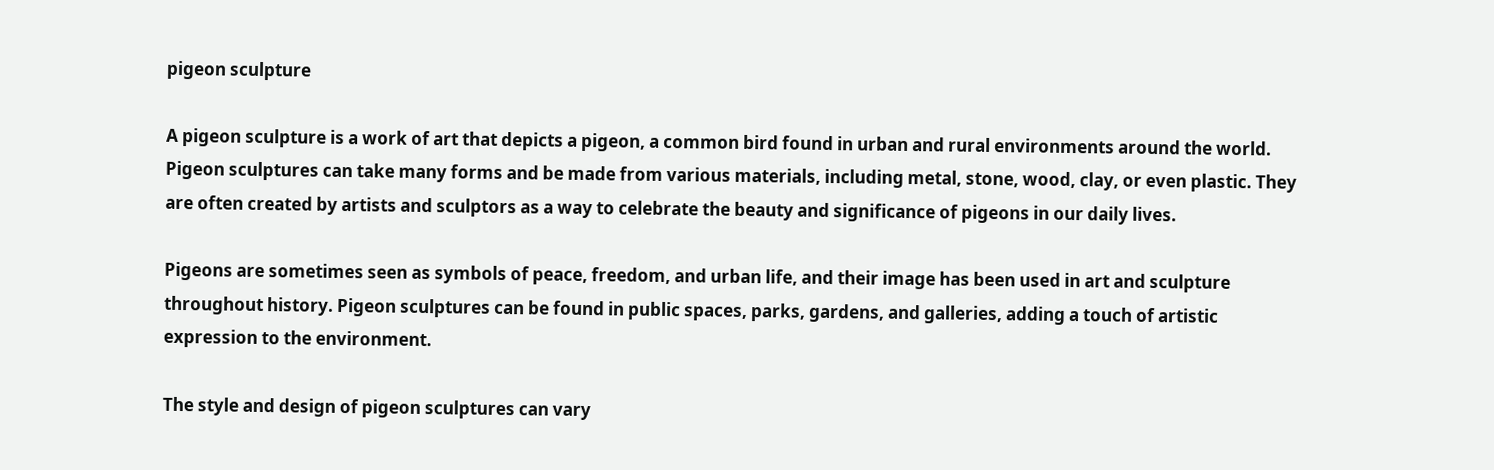pigeon sculpture

A pigeon sculpture is a work of art that depicts a pigeon, a common bird found in urban and rural environments around the world. Pigeon sculptures can take many forms and be made from various materials, including metal, stone, wood, clay, or even plastic. They are often created by artists and sculptors as a way to celebrate the beauty and significance of pigeons in our daily lives.

Pigeons are sometimes seen as symbols of peace, freedom, and urban life, and their image has been used in art and sculpture throughout history. Pigeon sculptures can be found in public spaces, parks, gardens, and galleries, adding a touch of artistic expression to the environment.

The style and design of pigeon sculptures can vary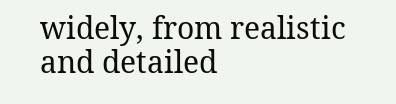widely, from realistic and detailed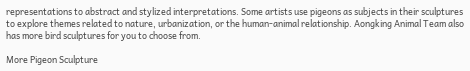representations to abstract and stylized interpretations. Some artists use pigeons as subjects in their sculptures to explore themes related to nature, urbanization, or the human-animal relationship. Aongking Animal Team also has more bird sculptures for you to choose from.

More Pigeon Sculpture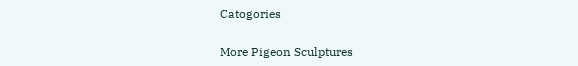Catogories

More Pigeon Sculptures